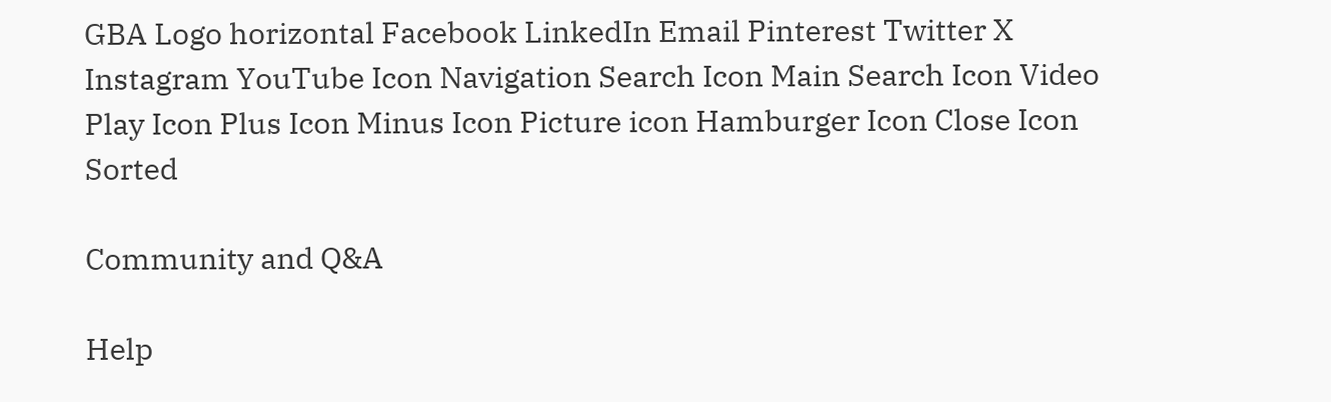GBA Logo horizontal Facebook LinkedIn Email Pinterest Twitter X Instagram YouTube Icon Navigation Search Icon Main Search Icon Video Play Icon Plus Icon Minus Icon Picture icon Hamburger Icon Close Icon Sorted

Community and Q&A

Help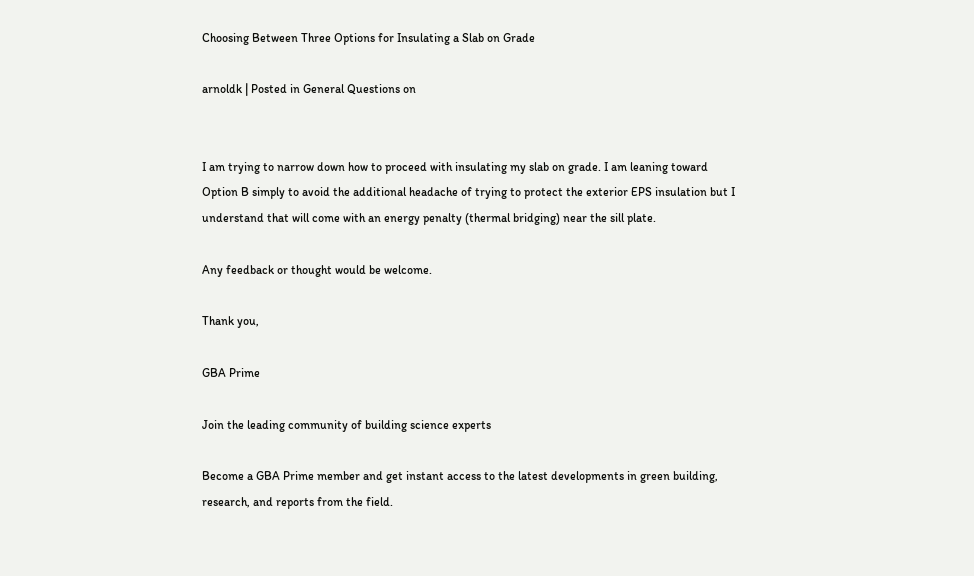Choosing Between Three Options for Insulating a Slab on Grade

arnoldk | Posted in General Questions on


I am trying to narrow down how to proceed with insulating my slab on grade. I am leaning toward Option B simply to avoid the additional headache of trying to protect the exterior EPS insulation but I understand that will come with an energy penalty (thermal bridging) near the sill plate.

Any feedback or thought would be welcome.

Thank you,

GBA Prime

Join the leading community of building science experts

Become a GBA Prime member and get instant access to the latest developments in green building, research, and reports from the field.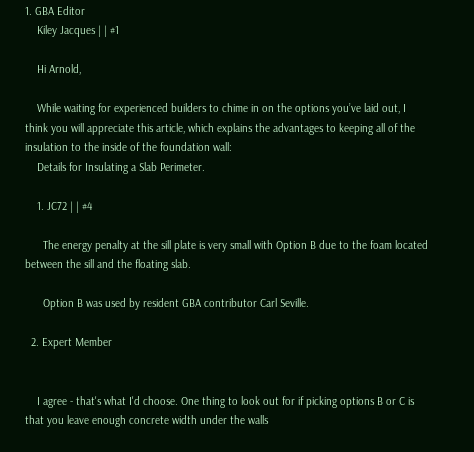1. GBA Editor
    Kiley Jacques | | #1

    Hi Arnold,

    While waiting for experienced builders to chime in on the options you’ve laid out, I think you will appreciate this article, which explains the advantages to keeping all of the insulation to the inside of the foundation wall:
    Details for Insulating a Slab Perimeter.

    1. JC72 | | #4

      The energy penalty at the sill plate is very small with Option B due to the foam located between the sill and the floating slab.

      Option B was used by resident GBA contributor Carl Seville.

  2. Expert Member


    I agree - that's what I'd choose. One thing to look out for if picking options B or C is that you leave enough concrete width under the walls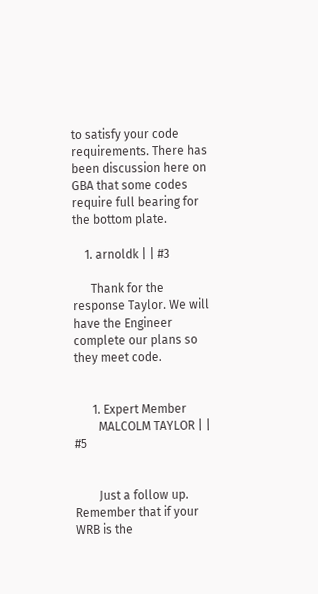to satisfy your code requirements. There has been discussion here on GBA that some codes require full bearing for the bottom plate.

    1. arnoldk | | #3

      Thank for the response Taylor. We will have the Engineer complete our plans so they meet code.


      1. Expert Member
        MALCOLM TAYLOR | | #5


        Just a follow up. Remember that if your WRB is the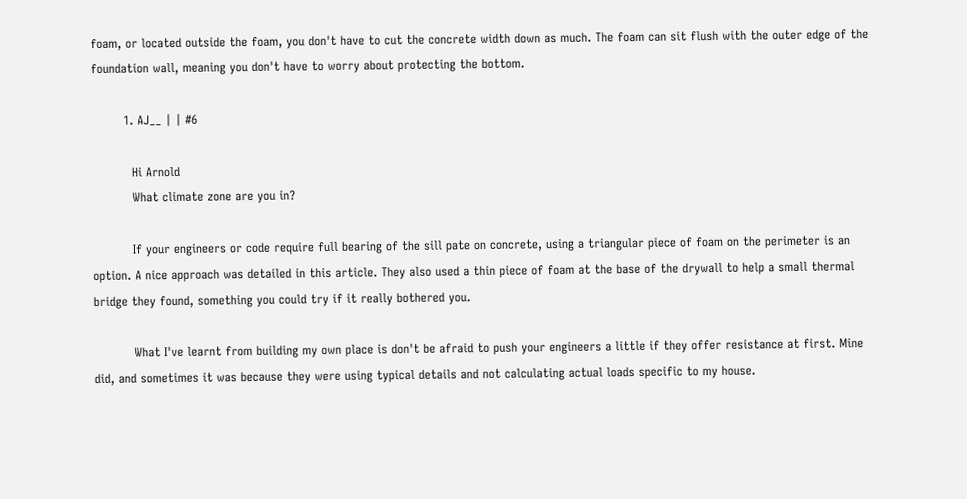foam, or located outside the foam, you don't have to cut the concrete width down as much. The foam can sit flush with the outer edge of the foundation wall, meaning you don't have to worry about protecting the bottom.

        1. AJ__ | | #6

          Hi Arnold
          What climate zone are you in?

          If your engineers or code require full bearing of the sill pate on concrete, using a triangular piece of foam on the perimeter is an option. A nice approach was detailed in this article. They also used a thin piece of foam at the base of the drywall to help a small thermal bridge they found, something you could try if it really bothered you.

          What I've learnt from building my own place is don't be afraid to push your engineers a little if they offer resistance at first. Mine did, and sometimes it was because they were using typical details and not calculating actual loads specific to my house.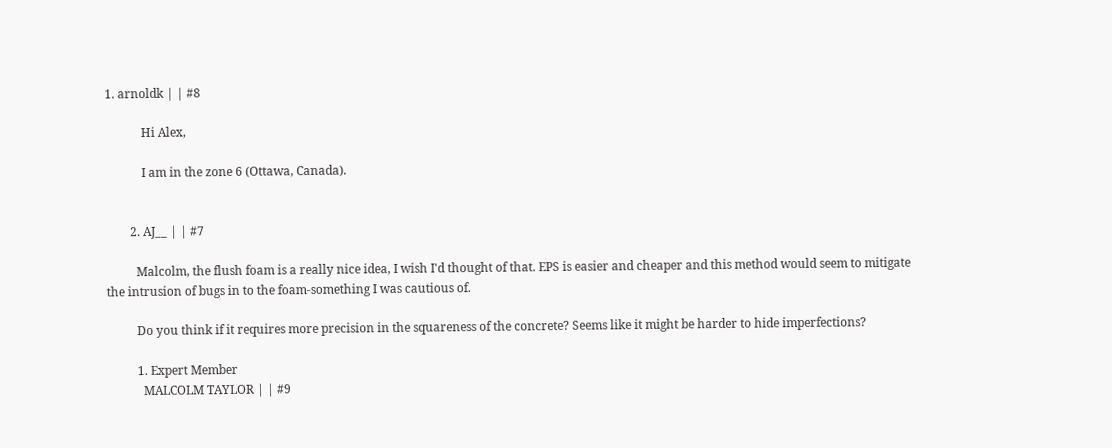1. arnoldk | | #8

            Hi Alex,

            I am in the zone 6 (Ottawa, Canada).


        2. AJ__ | | #7

          Malcolm, the flush foam is a really nice idea, I wish I'd thought of that. EPS is easier and cheaper and this method would seem to mitigate the intrusion of bugs in to the foam-something I was cautious of.

          Do you think if it requires more precision in the squareness of the concrete? Seems like it might be harder to hide imperfections?

          1. Expert Member
            MALCOLM TAYLOR | | #9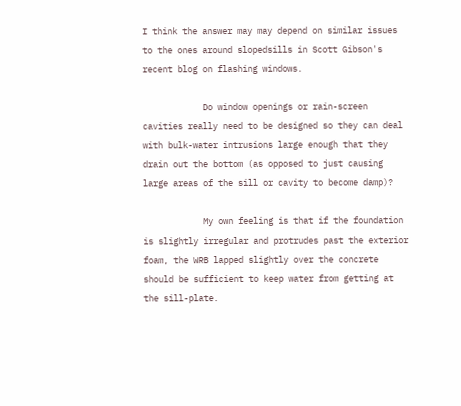I think the answer may may depend on similar issues to the ones around slopedsills in Scott Gibson's recent blog on flashing windows.

            Do window openings or rain-screen cavities really need to be designed so they can deal with bulk-water intrusions large enough that they drain out the bottom (as opposed to just causing large areas of the sill or cavity to become damp)?

            My own feeling is that if the foundation is slightly irregular and protrudes past the exterior foam, the WRB lapped slightly over the concrete should be sufficient to keep water from getting at the sill-plate.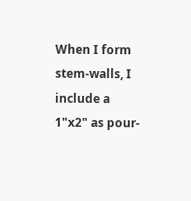When I form stem-walls, I include a 1"x2" as pour-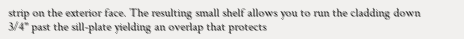strip on the exterior face. The resulting small shelf allows you to run the cladding down 3/4" past the sill-plate yielding an overlap that protects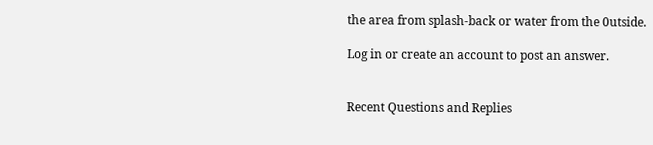the area from splash-back or water from the 0utside.

Log in or create an account to post an answer.


Recent Questions and Replies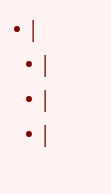• |
  • |
  • |
  • |